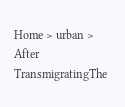Home > urban > After TransmigratingThe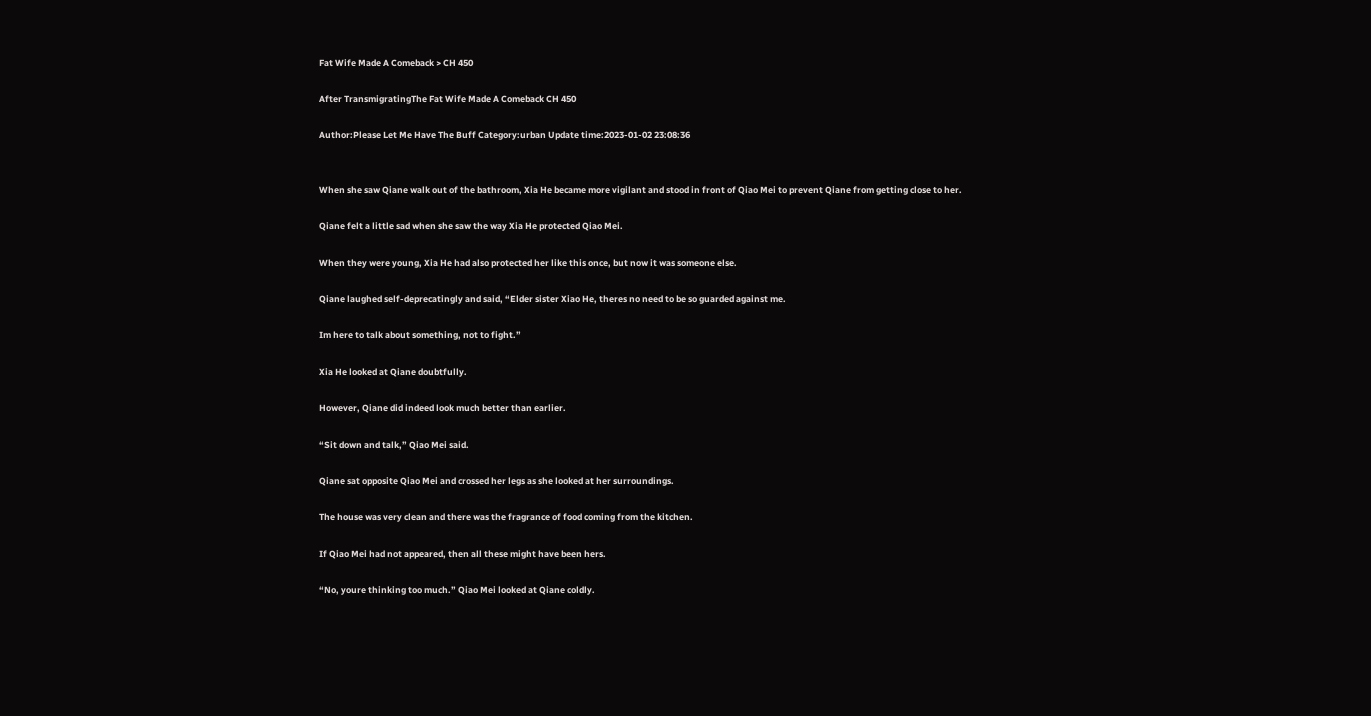Fat Wife Made A Comeback > CH 450

After TransmigratingThe Fat Wife Made A Comeback CH 450

Author:Please Let Me Have The Buff Category:urban Update time:2023-01-02 23:08:36


When she saw Qiane walk out of the bathroom, Xia He became more vigilant and stood in front of Qiao Mei to prevent Qiane from getting close to her.

Qiane felt a little sad when she saw the way Xia He protected Qiao Mei.

When they were young, Xia He had also protected her like this once, but now it was someone else.

Qiane laughed self-deprecatingly and said, “Elder sister Xiao He, theres no need to be so guarded against me.

Im here to talk about something, not to fight.”

Xia He looked at Qiane doubtfully.

However, Qiane did indeed look much better than earlier.

“Sit down and talk,” Qiao Mei said.

Qiane sat opposite Qiao Mei and crossed her legs as she looked at her surroundings.

The house was very clean and there was the fragrance of food coming from the kitchen.

If Qiao Mei had not appeared, then all these might have been hers.

“No, youre thinking too much.” Qiao Mei looked at Qiane coldly.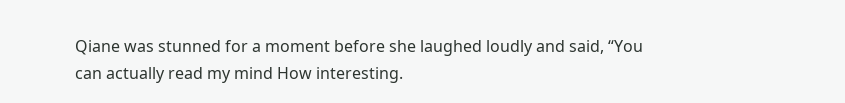Qiane was stunned for a moment before she laughed loudly and said, “You can actually read my mind How interesting.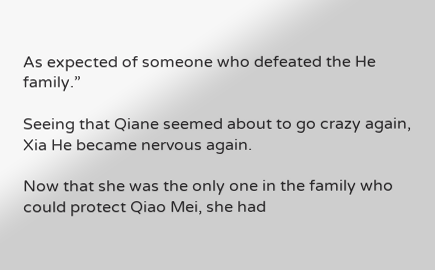As expected of someone who defeated the He family.”

Seeing that Qiane seemed about to go crazy again, Xia He became nervous again.

Now that she was the only one in the family who could protect Qiao Mei, she had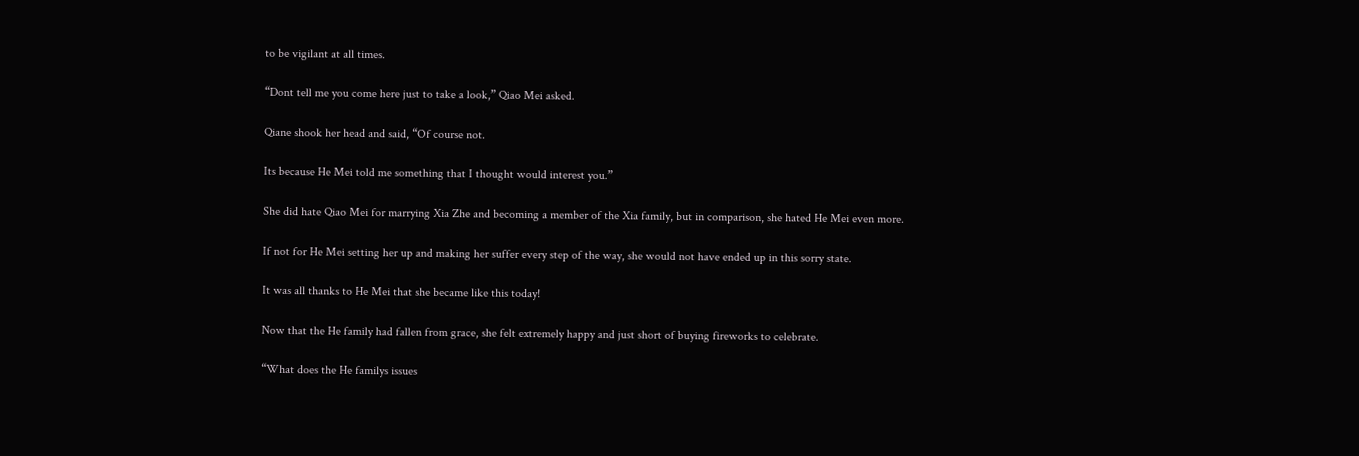to be vigilant at all times.

“Dont tell me you come here just to take a look,” Qiao Mei asked.

Qiane shook her head and said, “Of course not.

Its because He Mei told me something that I thought would interest you.”

She did hate Qiao Mei for marrying Xia Zhe and becoming a member of the Xia family, but in comparison, she hated He Mei even more.

If not for He Mei setting her up and making her suffer every step of the way, she would not have ended up in this sorry state.

It was all thanks to He Mei that she became like this today!

Now that the He family had fallen from grace, she felt extremely happy and just short of buying fireworks to celebrate.

“What does the He familys issues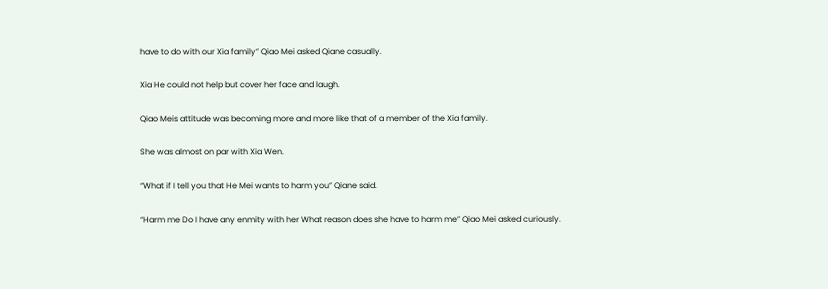have to do with our Xia family” Qiao Mei asked Qiane casually.

Xia He could not help but cover her face and laugh.

Qiao Meis attitude was becoming more and more like that of a member of the Xia family.

She was almost on par with Xia Wen.

“What if I tell you that He Mei wants to harm you” Qiane said.

“Harm me Do I have any enmity with her What reason does she have to harm me” Qiao Mei asked curiously.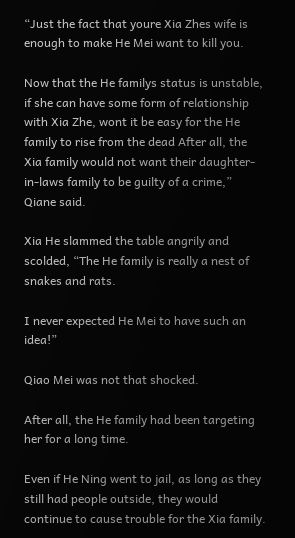“Just the fact that youre Xia Zhes wife is enough to make He Mei want to kill you.

Now that the He familys status is unstable, if she can have some form of relationship with Xia Zhe, wont it be easy for the He family to rise from the dead After all, the Xia family would not want their daughter-in-laws family to be guilty of a crime,” Qiane said.

Xia He slammed the table angrily and scolded, “The He family is really a nest of snakes and rats.

I never expected He Mei to have such an idea!”

Qiao Mei was not that shocked.

After all, the He family had been targeting her for a long time.

Even if He Ning went to jail, as long as they still had people outside, they would continue to cause trouble for the Xia family.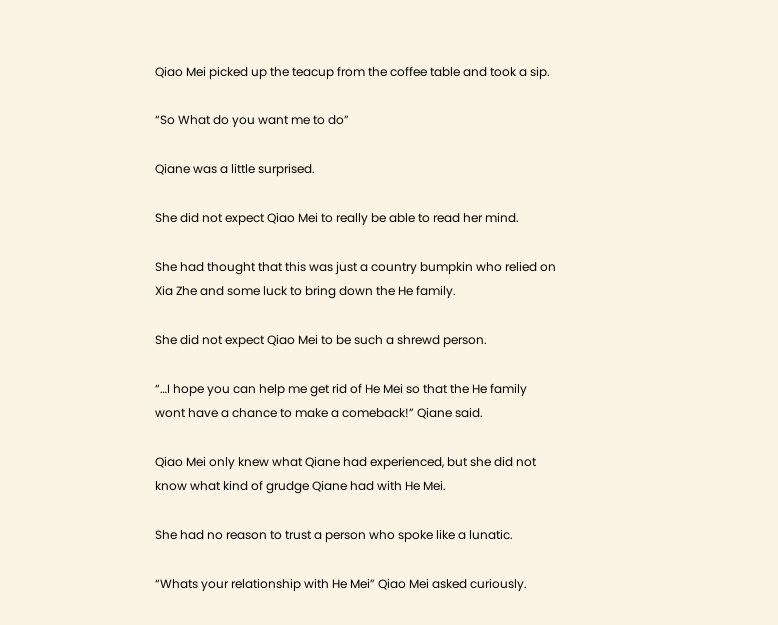Qiao Mei picked up the teacup from the coffee table and took a sip.

“So What do you want me to do”

Qiane was a little surprised.

She did not expect Qiao Mei to really be able to read her mind.

She had thought that this was just a country bumpkin who relied on Xia Zhe and some luck to bring down the He family.

She did not expect Qiao Mei to be such a shrewd person.

“…I hope you can help me get rid of He Mei so that the He family wont have a chance to make a comeback!” Qiane said.

Qiao Mei only knew what Qiane had experienced, but she did not know what kind of grudge Qiane had with He Mei.

She had no reason to trust a person who spoke like a lunatic.

“Whats your relationship with He Mei” Qiao Mei asked curiously.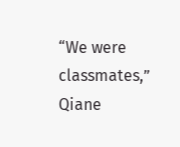“We were classmates,” Qiane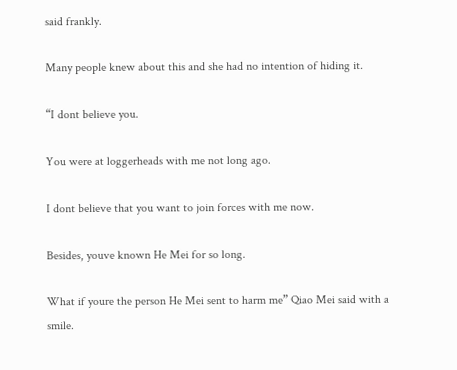said frankly.

Many people knew about this and she had no intention of hiding it.

“I dont believe you.

You were at loggerheads with me not long ago.

I dont believe that you want to join forces with me now.

Besides, youve known He Mei for so long.

What if youre the person He Mei sent to harm me” Qiao Mei said with a smile.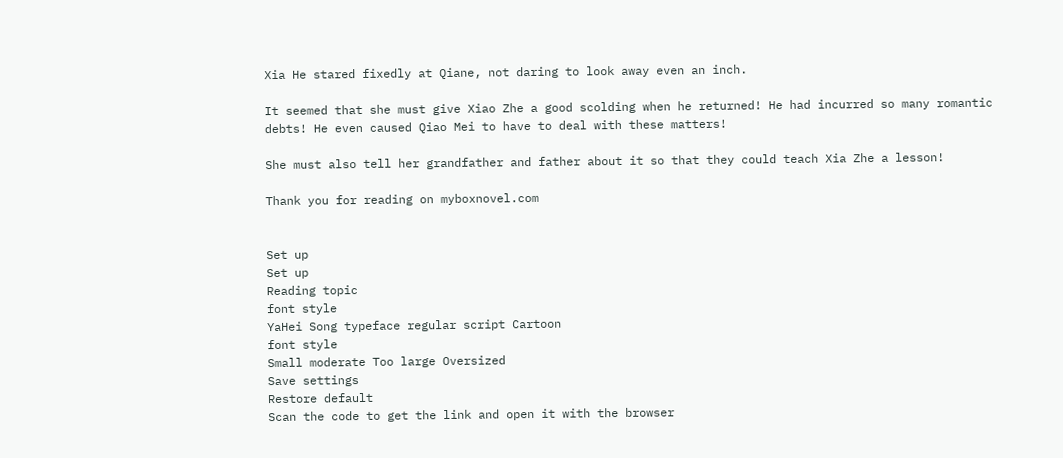Xia He stared fixedly at Qiane, not daring to look away even an inch.

It seemed that she must give Xiao Zhe a good scolding when he returned! He had incurred so many romantic debts! He even caused Qiao Mei to have to deal with these matters!

She must also tell her grandfather and father about it so that they could teach Xia Zhe a lesson!

Thank you for reading on myboxnovel.com


Set up
Set up
Reading topic
font style
YaHei Song typeface regular script Cartoon
font style
Small moderate Too large Oversized
Save settings
Restore default
Scan the code to get the link and open it with the browser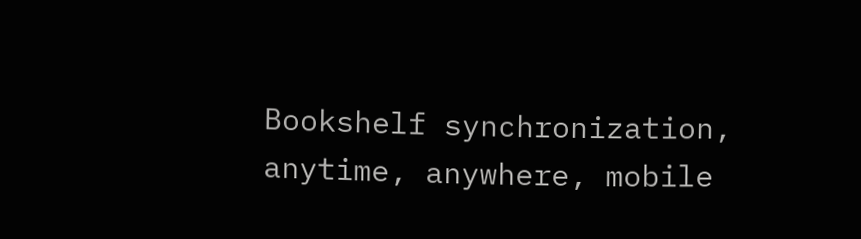Bookshelf synchronization, anytime, anywhere, mobile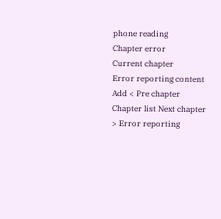phone reading
Chapter error
Current chapter
Error reporting content
Add < Pre chapter Chapter list Next chapter > Error reporting